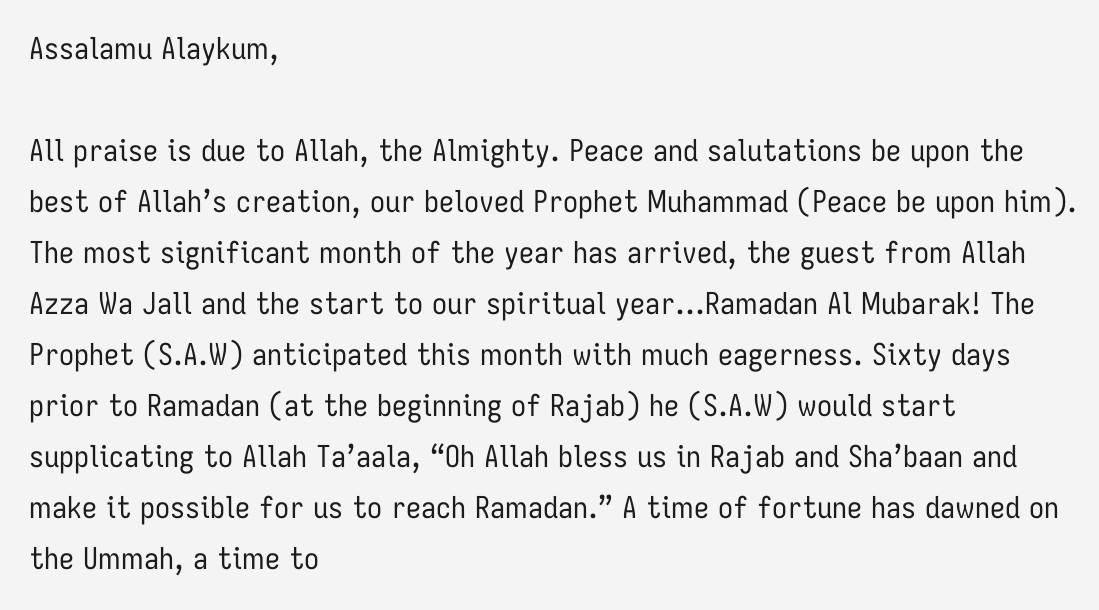Assalamu Alaykum,

All praise is due to Allah, the Almighty. Peace and salutations be upon the best of Allah’s creation, our beloved Prophet Muhammad (Peace be upon him). The most significant month of the year has arrived, the guest from Allah Azza Wa Jall and the start to our spiritual year…Ramadan Al Mubarak! The Prophet (S.A.W) anticipated this month with much eagerness. Sixty days prior to Ramadan (at the beginning of Rajab) he (S.A.W) would start supplicating to Allah Ta’aala, “Oh Allah bless us in Rajab and Sha’baan and make it possible for us to reach Ramadan.” A time of fortune has dawned on the Ummah, a time to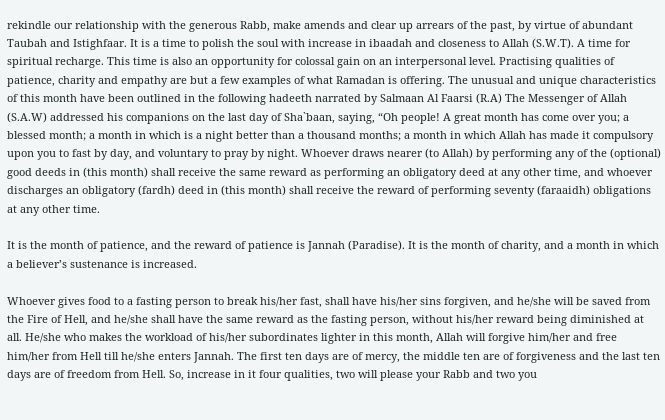rekindle our relationship with the generous Rabb, make amends and clear up arrears of the past, by virtue of abundant Taubah and Istighfaar. It is a time to polish the soul with increase in ibaadah and closeness to Allah (S.W.T). A time for spiritual recharge. This time is also an opportunity for colossal gain on an interpersonal level. Practising qualities of patience, charity and empathy are but a few examples of what Ramadan is offering. The unusual and unique characteristics of this month have been outlined in the following hadeeth narrated by Salmaan Al Faarsi (R.A) The Messenger of Allah (S.A.W) addressed his companions on the last day of Sha`baan, saying, “Oh people! A great month has come over you; a blessed month; a month in which is a night better than a thousand months; a month in which Allah has made it compulsory upon you to fast by day, and voluntary to pray by night. Whoever draws nearer (to Allah) by performing any of the (optional) good deeds in (this month) shall receive the same reward as performing an obligatory deed at any other time, and whoever discharges an obligatory (fardh) deed in (this month) shall receive the reward of performing seventy (faraaidh) obligations at any other time.

It is the month of patience, and the reward of patience is Jannah (Paradise). It is the month of charity, and a month in which a believer’s sustenance is increased.

Whoever gives food to a fasting person to break his/her fast, shall have his/her sins forgiven, and he/she will be saved from the Fire of Hell, and he/she shall have the same reward as the fasting person, without his/her reward being diminished at all. He/she who makes the workload of his/her subordinates lighter in this month, Allah will forgive him/her and free him/her from Hell till he/she enters Jannah. The first ten days are of mercy, the middle ten are of forgiveness and the last ten days are of freedom from Hell. So, increase in it four qualities, two will please your Rabb and two you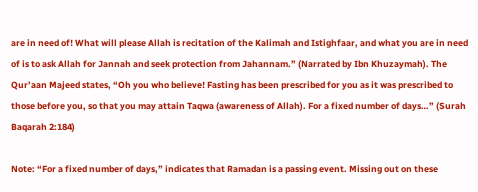are in need of! What will please Allah is recitation of the Kalimah and Istighfaar, and what you are in need of is to ask Allah for Jannah and seek protection from Jahannam.” (Narrated by Ibn Khuzaymah). The Qur’aan Majeed states, “Oh you who believe! Fasting has been prescribed for you as it was prescribed to those before you, so that you may attain Taqwa (awareness of Allah). For a fixed number of days…” (Surah Baqarah 2:184)

Note: “For a fixed number of days,” indicates that Ramadan is a passing event. Missing out on these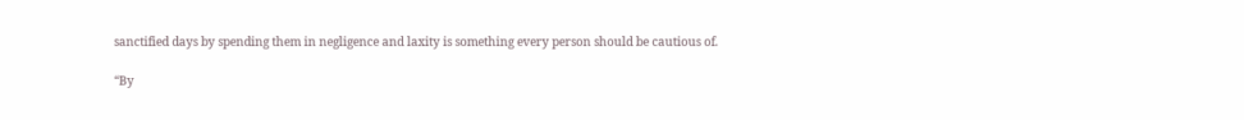sanctified days by spending them in negligence and laxity is something every person should be cautious of.

“By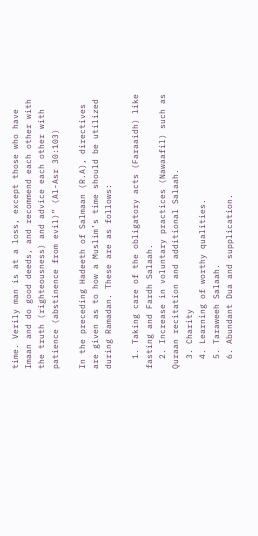time. Verily man is at a loss, except those who have Imaan and do good deeds, and recommend each other with the truth (righteousness) and advice each other with patience (abstinence from evil)” (Al-Asr 30:103)

In the preceding Hadeeth of Salmaan (R.A), directives are given as to how a Muslim’s time should be utilized during Ramadan. These are as follows:

  1. Taking care of the obligatory acts (Faraaidh) like fasting and Fardh Salaah.
  2. Increase in voluntary practices (Nawaafil) such as Quraan recitation and additional Salaah.
  3. Charity
  4. Learning of worthy qualities.
  5. Taraweeh Salaah.
  6. Abundant Dua and supplication.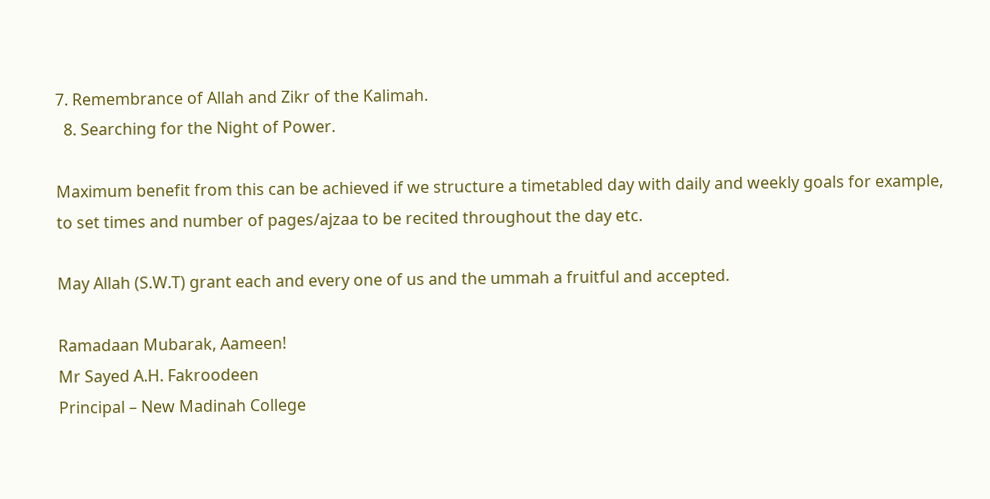7. Remembrance of Allah and Zikr of the Kalimah.
  8. Searching for the Night of Power.

Maximum benefit from this can be achieved if we structure a timetabled day with daily and weekly goals for example, to set times and number of pages/ajzaa to be recited throughout the day etc.

May Allah (S.W.T) grant each and every one of us and the ummah a fruitful and accepted.

Ramadaan Mubarak, Aameen!
Mr Sayed A.H. Fakroodeen
Principal – New Madinah College